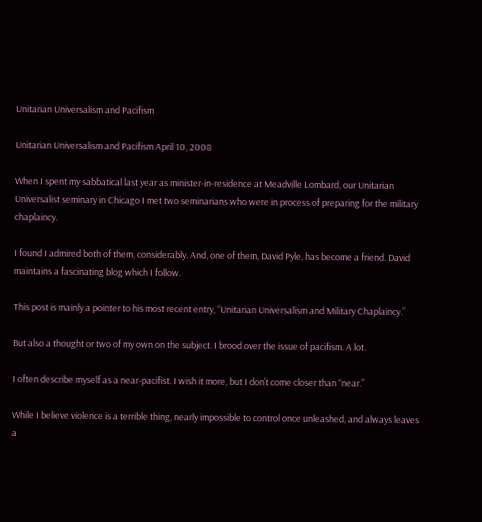Unitarian Universalism and Pacifism

Unitarian Universalism and Pacifism April 10, 2008

When I spent my sabbatical last year as minister-in-residence at Meadville Lombard, our Unitarian Universalist seminary in Chicago I met two seminarians who were in process of preparing for the military chaplaincy.

I found I admired both of them, considerably. And, one of them, David Pyle, has become a friend. David maintains a fascinating blog which I follow.

This post is mainly a pointer to his most recent entry, “Unitarian Universalism and Military Chaplaincy.”

But also a thought or two of my own on the subject. I brood over the issue of pacifism. A lot.

I often describe myself as a near-pacifist. I wish it more, but I don’t come closer than “near.”

While I believe violence is a terrible thing, nearly impossible to control once unleashed, and always leaves a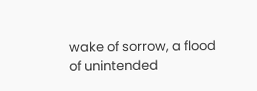wake of sorrow, a flood of unintended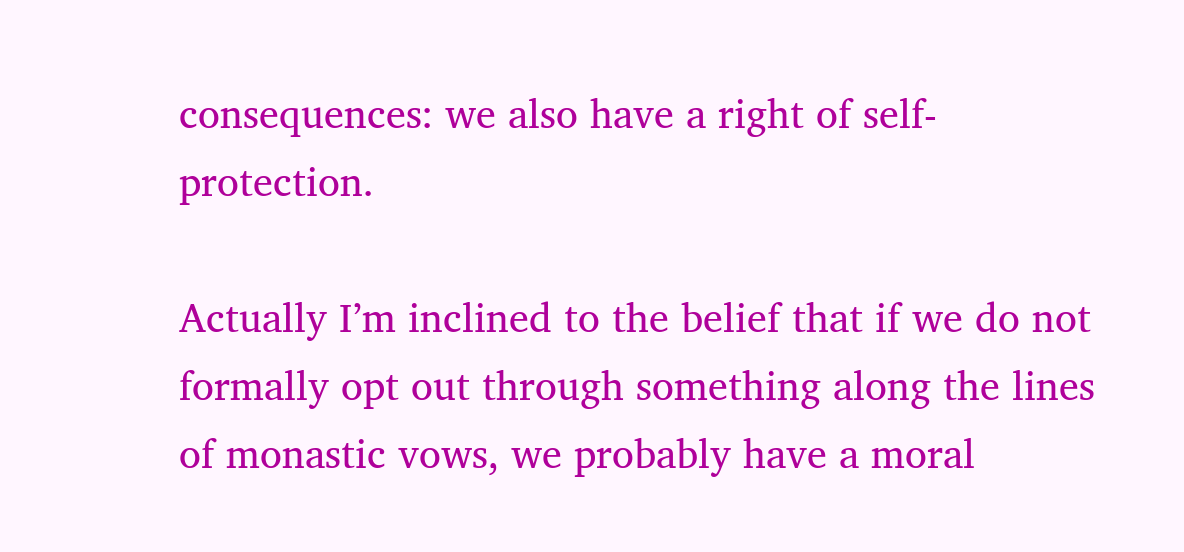consequences: we also have a right of self-protection.

Actually I’m inclined to the belief that if we do not formally opt out through something along the lines of monastic vows, we probably have a moral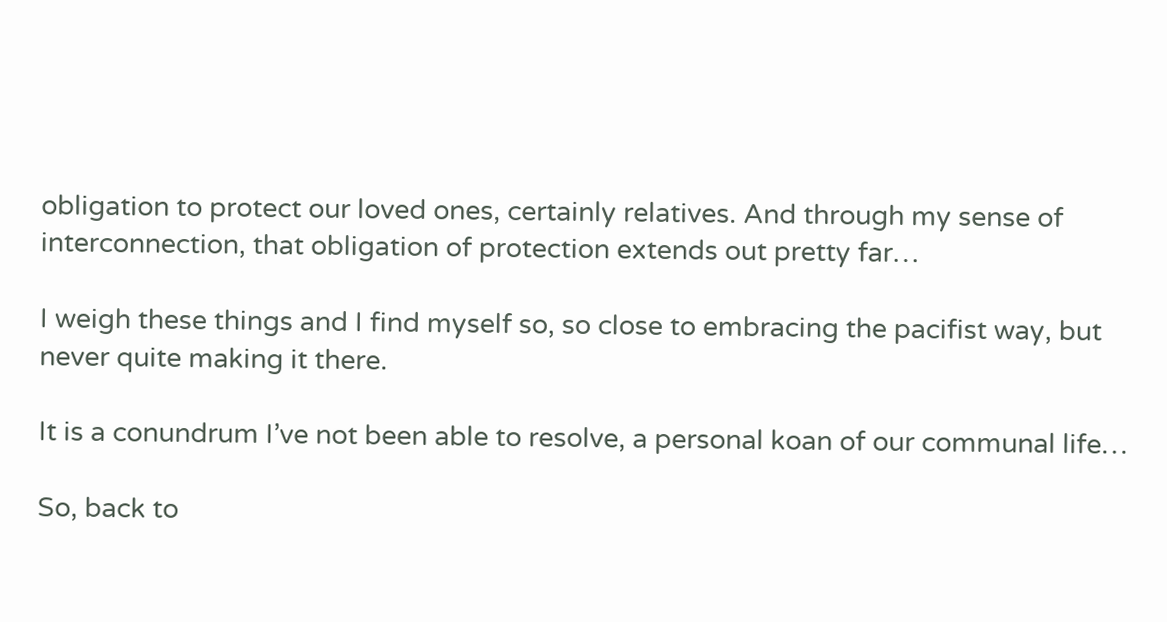obligation to protect our loved ones, certainly relatives. And through my sense of interconnection, that obligation of protection extends out pretty far…

I weigh these things and I find myself so, so close to embracing the pacifist way, but never quite making it there.

It is a conundrum I’ve not been able to resolve, a personal koan of our communal life…

So, back to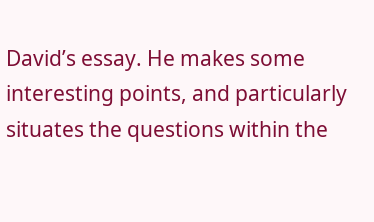David’s essay. He makes some interesting points, and particularly situates the questions within the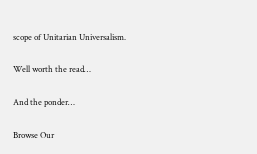scope of Unitarian Universalism.

Well worth the read…

And the ponder…

Browse Our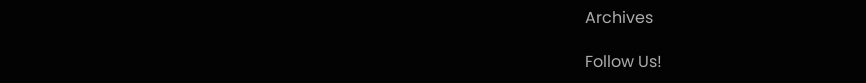Archives

Follow Us!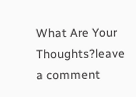What Are Your Thoughts?leave a comment